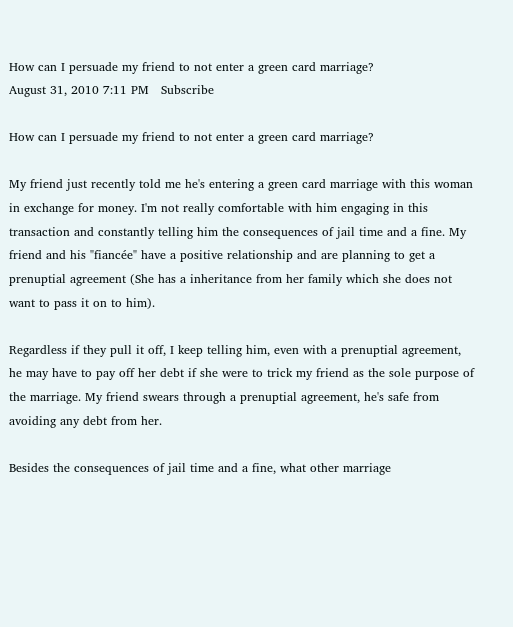How can I persuade my friend to not enter a green card marriage?
August 31, 2010 7:11 PM   Subscribe

How can I persuade my friend to not enter a green card marriage?

My friend just recently told me he's entering a green card marriage with this woman in exchange for money. I'm not really comfortable with him engaging in this transaction and constantly telling him the consequences of jail time and a fine. My friend and his "fiancée" have a positive relationship and are planning to get a prenuptial agreement (She has a inheritance from her family which she does not want to pass it on to him).

Regardless if they pull it off, I keep telling him, even with a prenuptial agreement, he may have to pay off her debt if she were to trick my friend as the sole purpose of the marriage. My friend swears through a prenuptial agreement, he's safe from avoiding any debt from her.

Besides the consequences of jail time and a fine, what other marriage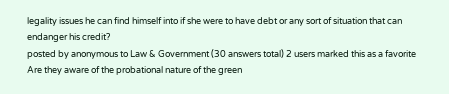legality issues he can find himself into if she were to have debt or any sort of situation that can endanger his credit?
posted by anonymous to Law & Government (30 answers total) 2 users marked this as a favorite
Are they aware of the probational nature of the green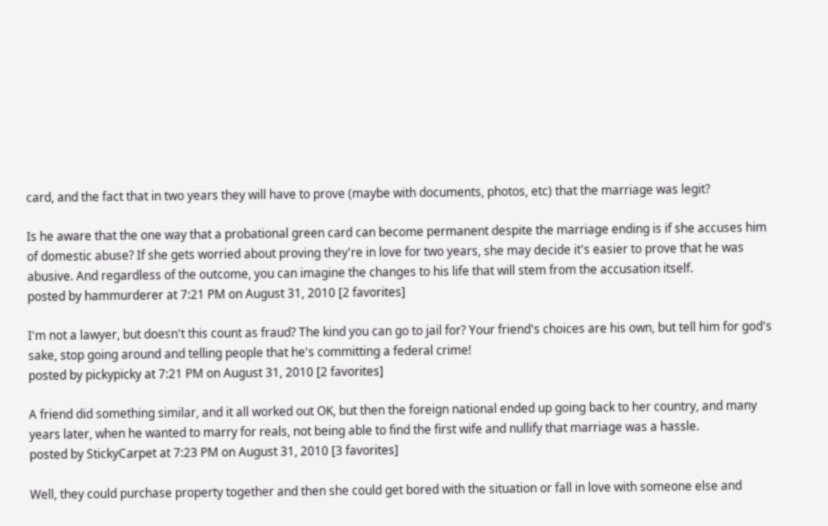card, and the fact that in two years they will have to prove (maybe with documents, photos, etc) that the marriage was legit?

Is he aware that the one way that a probational green card can become permanent despite the marriage ending is if she accuses him of domestic abuse? If she gets worried about proving they're in love for two years, she may decide it's easier to prove that he was abusive. And regardless of the outcome, you can imagine the changes to his life that will stem from the accusation itself.
posted by hammurderer at 7:21 PM on August 31, 2010 [2 favorites]

I'm not a lawyer, but doesn't this count as fraud? The kind you can go to jail for? Your friend's choices are his own, but tell him for god's sake, stop going around and telling people that he's committing a federal crime!
posted by pickypicky at 7:21 PM on August 31, 2010 [2 favorites]

A friend did something similar, and it all worked out OK, but then the foreign national ended up going back to her country, and many years later, when he wanted to marry for reals, not being able to find the first wife and nullify that marriage was a hassle.
posted by StickyCarpet at 7:23 PM on August 31, 2010 [3 favorites]

Well, they could purchase property together and then she could get bored with the situation or fall in love with someone else and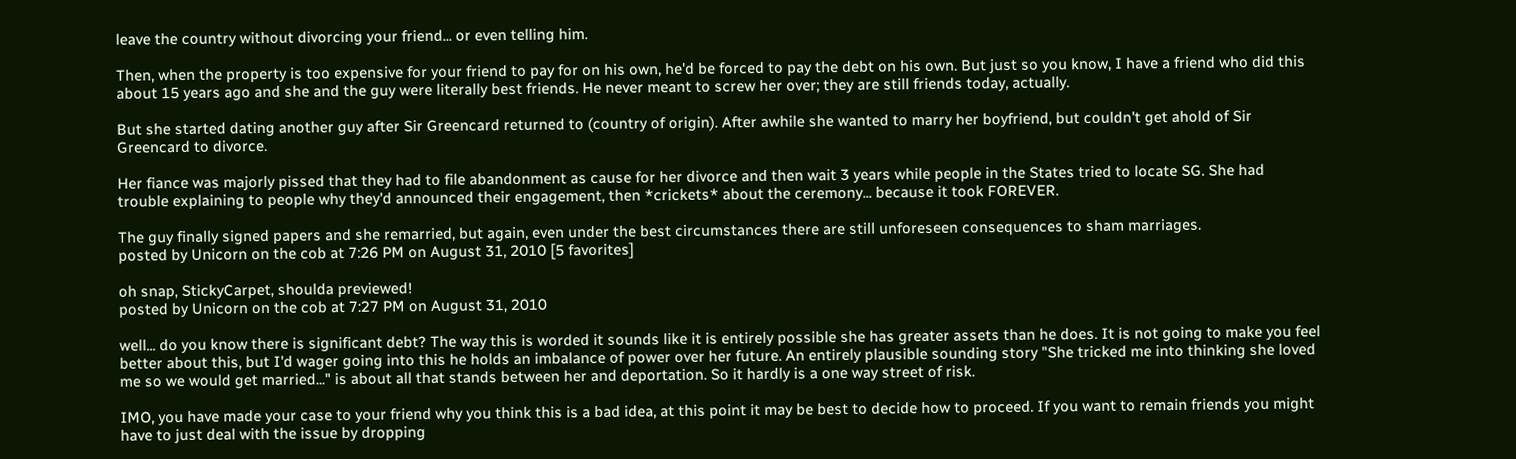leave the country without divorcing your friend... or even telling him.

Then, when the property is too expensive for your friend to pay for on his own, he'd be forced to pay the debt on his own. But just so you know, I have a friend who did this about 15 years ago and she and the guy were literally best friends. He never meant to screw her over; they are still friends today, actually.

But she started dating another guy after Sir Greencard returned to (country of origin). After awhile she wanted to marry her boyfriend, but couldn't get ahold of Sir Greencard to divorce.

Her fiance was majorly pissed that they had to file abandonment as cause for her divorce and then wait 3 years while people in the States tried to locate SG. She had trouble explaining to people why they'd announced their engagement, then *crickets* about the ceremony... because it took FOREVER.

The guy finally signed papers and she remarried, but again, even under the best circumstances there are still unforeseen consequences to sham marriages.
posted by Unicorn on the cob at 7:26 PM on August 31, 2010 [5 favorites]

oh snap, StickyCarpet, shoulda previewed!
posted by Unicorn on the cob at 7:27 PM on August 31, 2010

well... do you know there is significant debt? The way this is worded it sounds like it is entirely possible she has greater assets than he does. It is not going to make you feel better about this, but I'd wager going into this he holds an imbalance of power over her future. An entirely plausible sounding story "She tricked me into thinking she loved me so we would get married..." is about all that stands between her and deportation. So it hardly is a one way street of risk.

IMO, you have made your case to your friend why you think this is a bad idea, at this point it may be best to decide how to proceed. If you want to remain friends you might have to just deal with the issue by dropping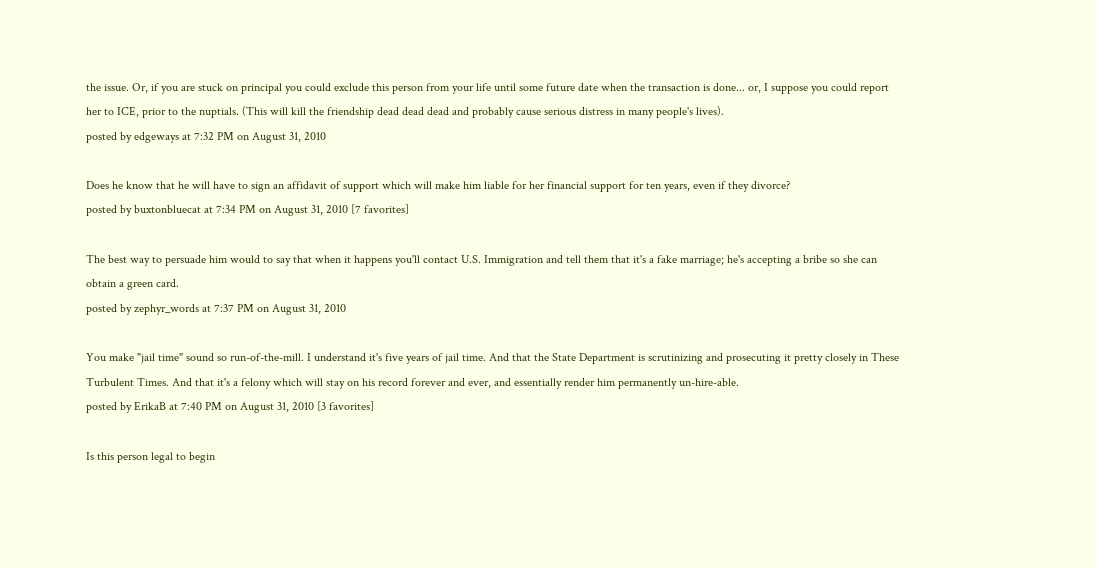the issue. Or, if you are stuck on principal you could exclude this person from your life until some future date when the transaction is done... or, I suppose you could report her to ICE, prior to the nuptials. (This will kill the friendship dead dead dead and probably cause serious distress in many people's lives).
posted by edgeways at 7:32 PM on August 31, 2010

Does he know that he will have to sign an affidavit of support which will make him liable for her financial support for ten years, even if they divorce?
posted by buxtonbluecat at 7:34 PM on August 31, 2010 [7 favorites]

The best way to persuade him would to say that when it happens you'll contact U.S. Immigration and tell them that it's a fake marriage; he's accepting a bribe so she can obtain a green card.
posted by zephyr_words at 7:37 PM on August 31, 2010

You make "jail time" sound so run-of-the-mill. I understand it's five years of jail time. And that the State Department is scrutinizing and prosecuting it pretty closely in These Turbulent Times. And that it's a felony which will stay on his record forever and ever, and essentially render him permanently un-hire-able.
posted by ErikaB at 7:40 PM on August 31, 2010 [3 favorites]

Is this person legal to begin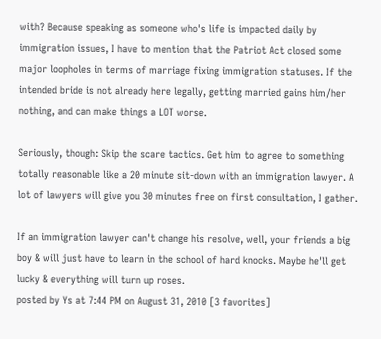with? Because speaking as someone who's life is impacted daily by immigration issues, I have to mention that the Patriot Act closed some major loopholes in terms of marriage fixing immigration statuses. If the intended bride is not already here legally, getting married gains him/her nothing, and can make things a LOT worse.

Seriously, though: Skip the scare tactics. Get him to agree to something totally reasonable like a 20 minute sit-down with an immigration lawyer. A lot of lawyers will give you 30 minutes free on first consultation, I gather.

If an immigration lawyer can't change his resolve, well, your friends a big boy & will just have to learn in the school of hard knocks. Maybe he'll get lucky & everything will turn up roses.
posted by Ys at 7:44 PM on August 31, 2010 [3 favorites]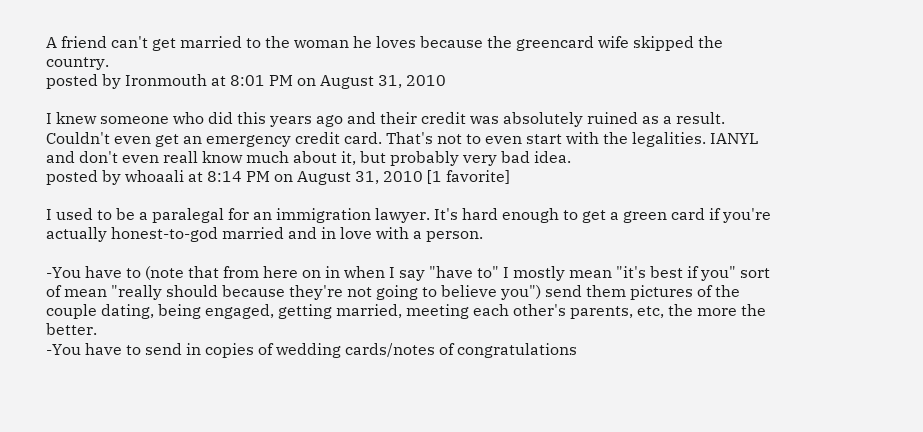A friend can't get married to the woman he loves because the greencard wife skipped the country.
posted by Ironmouth at 8:01 PM on August 31, 2010

I knew someone who did this years ago and their credit was absolutely ruined as a result. Couldn't even get an emergency credit card. That's not to even start with the legalities. IANYL and don't even reall know much about it, but probably very bad idea.
posted by whoaali at 8:14 PM on August 31, 2010 [1 favorite]

I used to be a paralegal for an immigration lawyer. It's hard enough to get a green card if you're actually honest-to-god married and in love with a person.

-You have to (note that from here on in when I say "have to" I mostly mean "it's best if you" sort of mean "really should because they're not going to believe you") send them pictures of the couple dating, being engaged, getting married, meeting each other's parents, etc, the more the better.
-You have to send in copies of wedding cards/notes of congratulations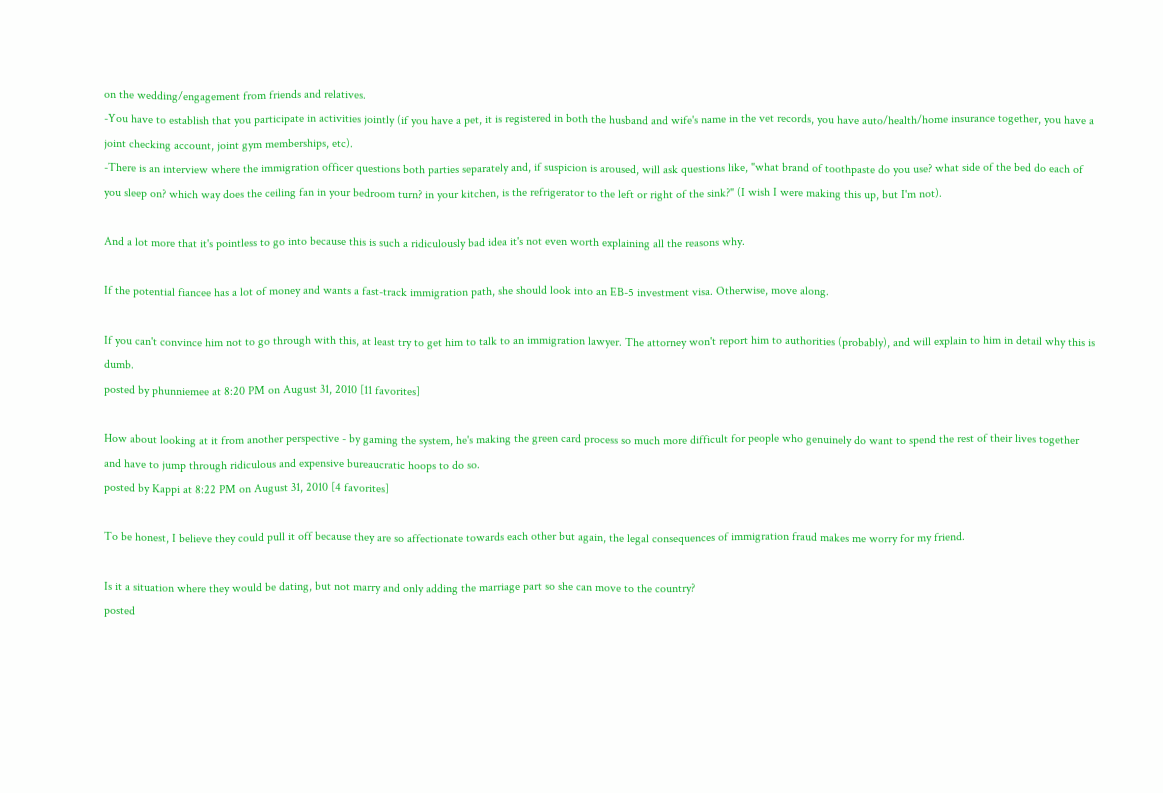on the wedding/engagement from friends and relatives.
-You have to establish that you participate in activities jointly (if you have a pet, it is registered in both the husband and wife's name in the vet records, you have auto/health/home insurance together, you have a joint checking account, joint gym memberships, etc).
-There is an interview where the immigration officer questions both parties separately and, if suspicion is aroused, will ask questions like, "what brand of toothpaste do you use? what side of the bed do each of you sleep on? which way does the ceiling fan in your bedroom turn? in your kitchen, is the refrigerator to the left or right of the sink?" (I wish I were making this up, but I'm not).

And a lot more that it's pointless to go into because this is such a ridiculously bad idea it's not even worth explaining all the reasons why.

If the potential fiancee has a lot of money and wants a fast-track immigration path, she should look into an EB-5 investment visa. Otherwise, move along.

If you can't convince him not to go through with this, at least try to get him to talk to an immigration lawyer. The attorney won't report him to authorities (probably), and will explain to him in detail why this is dumb.
posted by phunniemee at 8:20 PM on August 31, 2010 [11 favorites]

How about looking at it from another perspective - by gaming the system, he's making the green card process so much more difficult for people who genuinely do want to spend the rest of their lives together and have to jump through ridiculous and expensive bureaucratic hoops to do so.
posted by Kappi at 8:22 PM on August 31, 2010 [4 favorites]

To be honest, I believe they could pull it off because they are so affectionate towards each other but again, the legal consequences of immigration fraud makes me worry for my friend.

Is it a situation where they would be dating, but not marry and only adding the marriage part so she can move to the country?
posted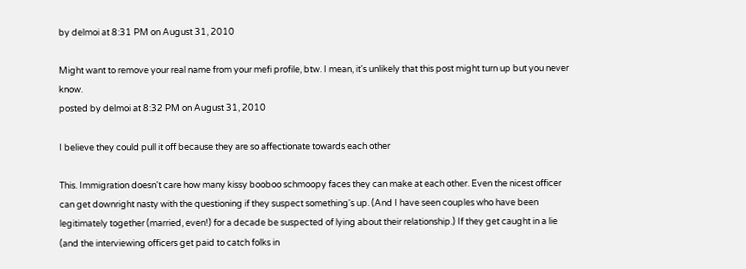by delmoi at 8:31 PM on August 31, 2010

Might want to remove your real name from your mefi profile, btw. I mean, it's unlikely that this post might turn up but you never know.
posted by delmoi at 8:32 PM on August 31, 2010

I believe they could pull it off because they are so affectionate towards each other

This. Immigration doesn't care how many kissy booboo schmoopy faces they can make at each other. Even the nicest officer can get downright nasty with the questioning if they suspect something's up. (And I have seen couples who have been legitimately together (married, even!) for a decade be suspected of lying about their relationship.) If they get caught in a lie (and the interviewing officers get paid to catch folks in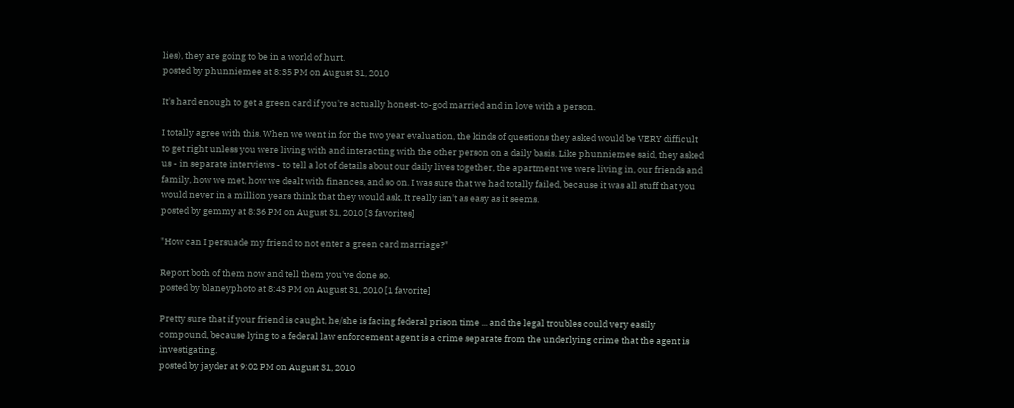lies), they are going to be in a world of hurt.
posted by phunniemee at 8:35 PM on August 31, 2010

It's hard enough to get a green card if you're actually honest-to-god married and in love with a person.

I totally agree with this. When we went in for the two year evaluation, the kinds of questions they asked would be VERY difficult to get right unless you were living with and interacting with the other person on a daily basis. Like phunniemee said, they asked us - in separate interviews - to tell a lot of details about our daily lives together, the apartment we were living in, our friends and family, how we met, how we dealt with finances, and so on. I was sure that we had totally failed, because it was all stuff that you would never in a million years think that they would ask. It really isn't as easy as it seems.
posted by gemmy at 8:36 PM on August 31, 2010 [3 favorites]

"How can I persuade my friend to not enter a green card marriage?"

Report both of them now and tell them you've done so.
posted by blaneyphoto at 8:43 PM on August 31, 2010 [1 favorite]

Pretty sure that if your friend is caught, he/she is facing federal prison time ... and the legal troubles could very easily compound, because lying to a federal law enforcement agent is a crime separate from the underlying crime that the agent is investigating.
posted by jayder at 9:02 PM on August 31, 2010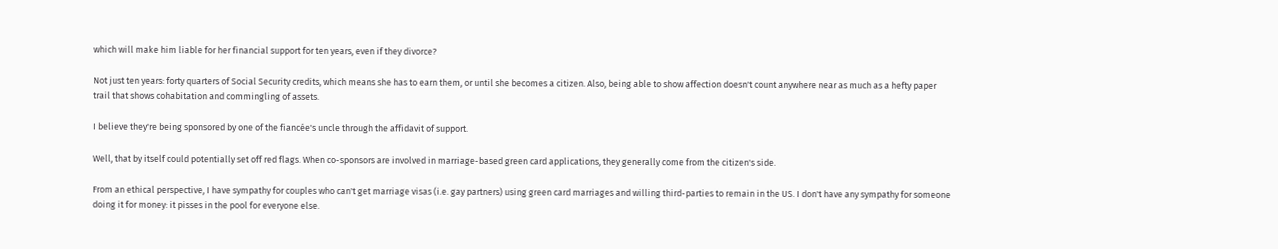which will make him liable for her financial support for ten years, even if they divorce?

Not just ten years: forty quarters of Social Security credits, which means she has to earn them, or until she becomes a citizen. Also, being able to show affection doesn't count anywhere near as much as a hefty paper trail that shows cohabitation and commingling of assets.

I believe they're being sponsored by one of the fiancée's uncle through the affidavit of support.

Well, that by itself could potentially set off red flags. When co-sponsors are involved in marriage-based green card applications, they generally come from the citizen's side.

From an ethical perspective, I have sympathy for couples who can't get marriage visas (i.e. gay partners) using green card marriages and willing third-parties to remain in the US. I don't have any sympathy for someone doing it for money: it pisses in the pool for everyone else.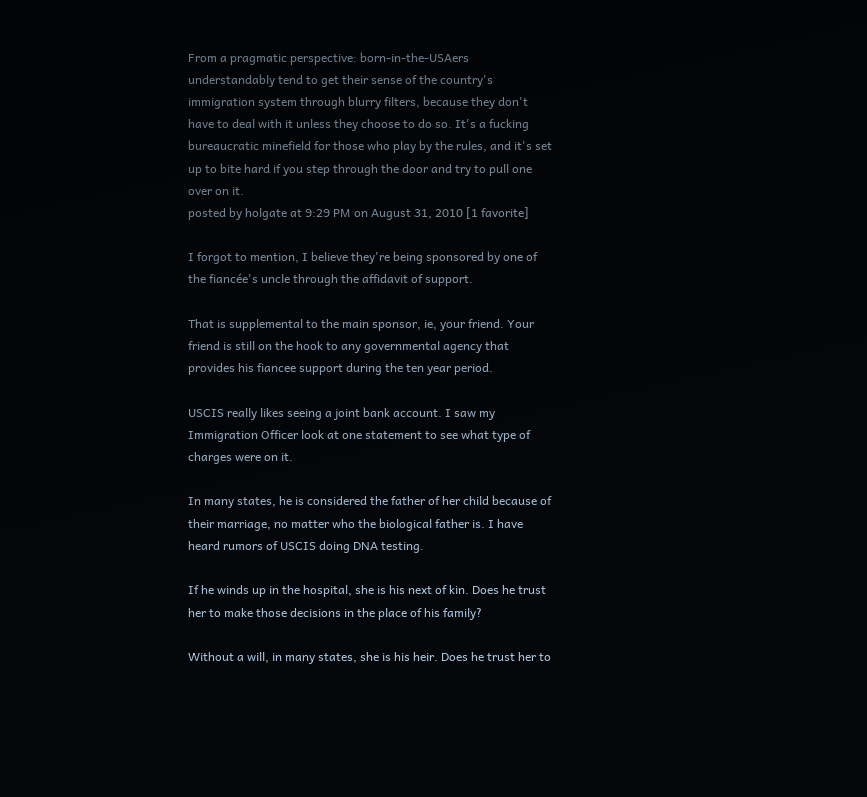From a pragmatic perspective: born-in-the-USAers understandably tend to get their sense of the country's immigration system through blurry filters, because they don't have to deal with it unless they choose to do so. It's a fucking bureaucratic minefield for those who play by the rules, and it's set up to bite hard if you step through the door and try to pull one over on it.
posted by holgate at 9:29 PM on August 31, 2010 [1 favorite]

I forgot to mention, I believe they're being sponsored by one of the fiancée's uncle through the affidavit of support.

That is supplemental to the main sponsor, ie, your friend. Your friend is still on the hook to any governmental agency that provides his fiancee support during the ten year period.

USCIS really likes seeing a joint bank account. I saw my Immigration Officer look at one statement to see what type of charges were on it.

In many states, he is considered the father of her child because of their marriage, no matter who the biological father is. I have heard rumors of USCIS doing DNA testing.

If he winds up in the hospital, she is his next of kin. Does he trust her to make those decisions in the place of his family?

Without a will, in many states, she is his heir. Does he trust her to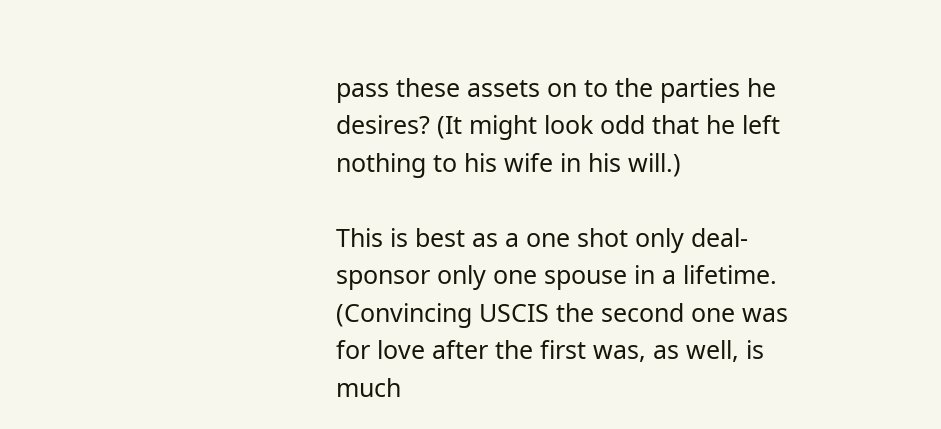pass these assets on to the parties he desires? (It might look odd that he left nothing to his wife in his will.)

This is best as a one shot only deal- sponsor only one spouse in a lifetime. (Convincing USCIS the second one was for love after the first was, as well, is much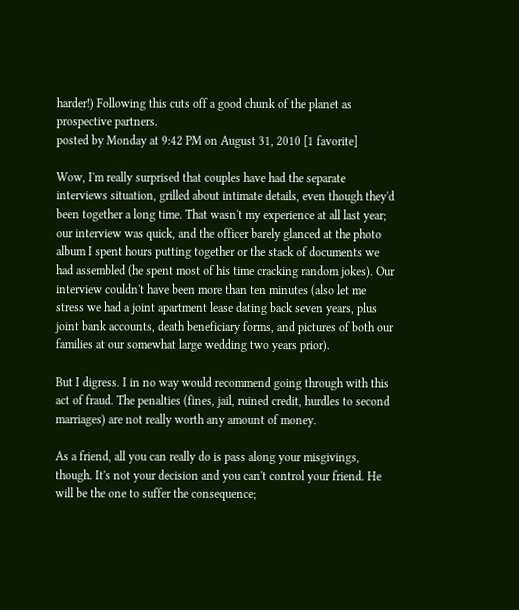harder!) Following this cuts off a good chunk of the planet as prospective partners.
posted by Monday at 9:42 PM on August 31, 2010 [1 favorite]

Wow, I'm really surprised that couples have had the separate interviews situation, grilled about intimate details, even though they'd been together a long time. That wasn't my experience at all last year; our interview was quick, and the officer barely glanced at the photo album I spent hours putting together or the stack of documents we had assembled (he spent most of his time cracking random jokes). Our interview couldn't have been more than ten minutes (also let me stress we had a joint apartment lease dating back seven years, plus joint bank accounts, death beneficiary forms, and pictures of both our families at our somewhat large wedding two years prior).

But I digress. I in no way would recommend going through with this act of fraud. The penalties (fines, jail, ruined credit, hurdles to second marriages) are not really worth any amount of money.

As a friend, all you can really do is pass along your misgivings, though. It's not your decision and you can't control your friend. He will be the one to suffer the consequence;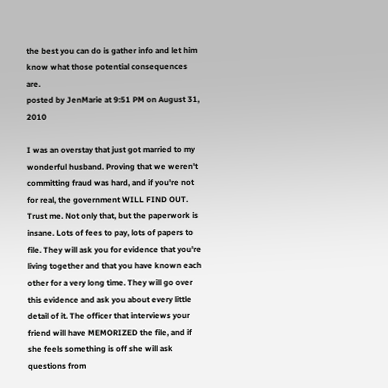the best you can do is gather info and let him know what those potential consequences are.
posted by JenMarie at 9:51 PM on August 31, 2010

I was an overstay that just got married to my wonderful husband. Proving that we weren't committing fraud was hard, and if you're not for real, the government WILL FIND OUT. Trust me. Not only that, but the paperwork is insane. Lots of fees to pay, lots of papers to file. They will ask you for evidence that you're living together and that you have known each other for a very long time. They will go over this evidence and ask you about every little detail of it. The officer that interviews your friend will have MEMORIZED the file, and if she feels something is off she will ask questions from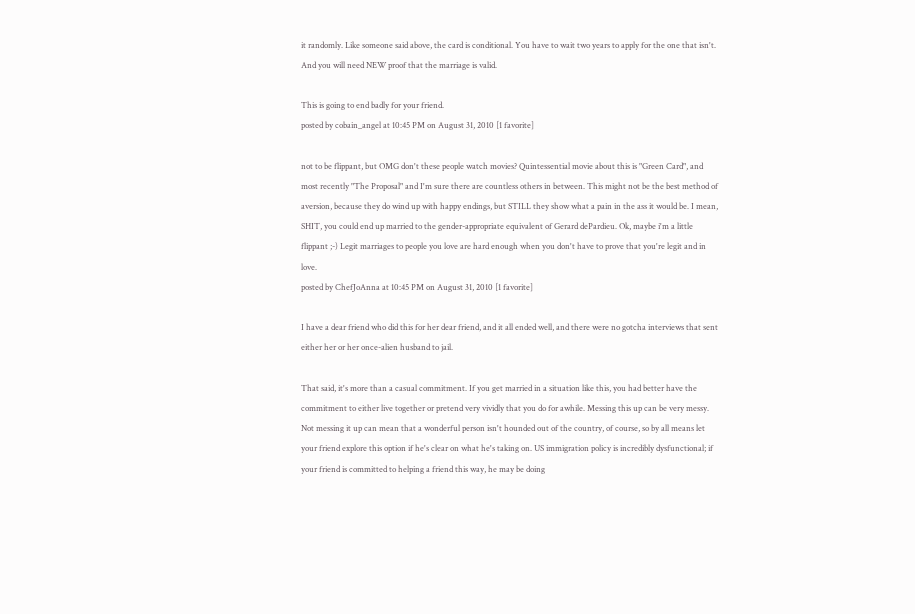it randomly. Like someone said above, the card is conditional. You have to wait two years to apply for the one that isn't. And you will need NEW proof that the marriage is valid.

This is going to end badly for your friend.
posted by cobain_angel at 10:45 PM on August 31, 2010 [1 favorite]

not to be flippant, but OMG don't these people watch movies? Quintessential movie about this is "Green Card", and most recently "The Proposal" and I'm sure there are countless others in between. This might not be the best method of aversion, because they do wind up with happy endings, but STILL they show what a pain in the ass it would be. I mean, SHIT, you could end up married to the gender-appropriate equivalent of Gerard dePardieu. Ok, maybe i'm a little flippant ;-) Legit marriages to people you love are hard enough when you don't have to prove that you're legit and in love.
posted by ChefJoAnna at 10:45 PM on August 31, 2010 [1 favorite]

I have a dear friend who did this for her dear friend, and it all ended well, and there were no gotcha interviews that sent either her or her once-alien husband to jail.

That said, it's more than a casual commitment. If you get married in a situation like this, you had better have the commitment to either live together or pretend very vividly that you do for awhile. Messing this up can be very messy. Not messing it up can mean that a wonderful person isn't hounded out of the country, of course, so by all means let your friend explore this option if he's clear on what he's taking on. US immigration policy is incredibly dysfunctional; if your friend is committed to helping a friend this way, he may be doing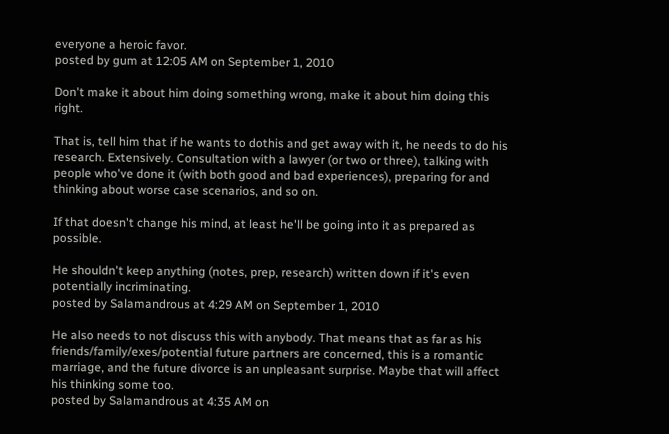everyone a heroic favor.
posted by gum at 12:05 AM on September 1, 2010

Don't make it about him doing something wrong, make it about him doing this right.

That is, tell him that if he wants to dothis and get away with it, he needs to do his research. Extensively. Consultation with a lawyer (or two or three), talking with people who've done it (with both good and bad experiences), preparing for and thinking about worse case scenarios, and so on.

If that doesn't change his mind, at least he'll be going into it as prepared as possible.

He shouldn't keep anything (notes, prep, research) written down if it's even potentially incriminating.
posted by Salamandrous at 4:29 AM on September 1, 2010

He also needs to not discuss this with anybody. That means that as far as his friends/family/exes/potential future partners are concerned, this is a romantic marriage, and the future divorce is an unpleasant surprise. Maybe that will affect his thinking some too.
posted by Salamandrous at 4:35 AM on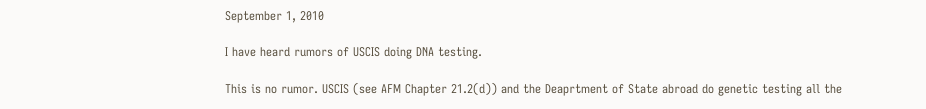September 1, 2010

I have heard rumors of USCIS doing DNA testing.

This is no rumor. USCIS (see AFM Chapter 21.2(d)) and the Deaprtment of State abroad do genetic testing all the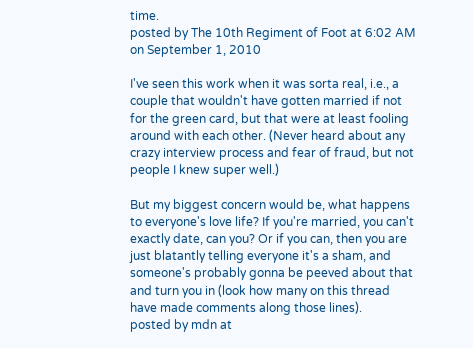time.
posted by The 10th Regiment of Foot at 6:02 AM on September 1, 2010

I've seen this work when it was sorta real, i.e., a couple that wouldn't have gotten married if not for the green card, but that were at least fooling around with each other. (Never heard about any crazy interview process and fear of fraud, but not people I knew super well.)

But my biggest concern would be, what happens to everyone's love life? If you're married, you can't exactly date, can you? Or if you can, then you are just blatantly telling everyone it's a sham, and someone's probably gonna be peeved about that and turn you in (look how many on this thread have made comments along those lines).
posted by mdn at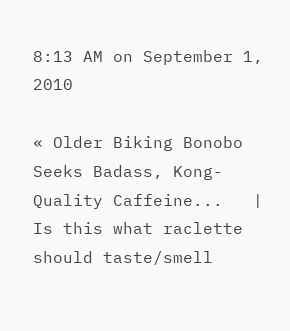8:13 AM on September 1, 2010

« Older Biking Bonobo Seeks Badass, Kong-Quality Caffeine...   |   Is this what raclette should taste/smell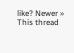like? Newer »
This thread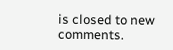is closed to new comments.